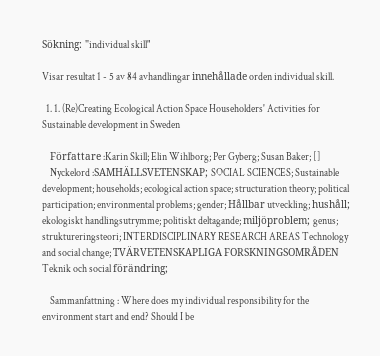Sökning: "individual skill"

Visar resultat 1 - 5 av 84 avhandlingar innehållade orden individual skill.

  1. 1. (Re)Creating Ecological Action Space Householders' Activities for Sustainable development in Sweden

    Författare :Karin Skill; Elin Wihlborg; Per Gyberg; Susan Baker; []
    Nyckelord :SAMHÄLLSVETENSKAP; SOCIAL SCIENCES; Sustainable development; households; ecological action space; structuration theory; political participation; environmental problems; gender; Hållbar utveckling; hushåll; ekologiskt handlingsutrymme; politiskt deltagande; miljöproblem; genus; struktureringsteori; INTERDISCIPLINARY RESEARCH AREAS Technology and social change; TVÄRVETENSKAPLIGA FORSKNINGSOMRÅDEN Teknik och social förändring;

    Sammanfattning : Where does my individual responsibility for the environment start and end? Should I be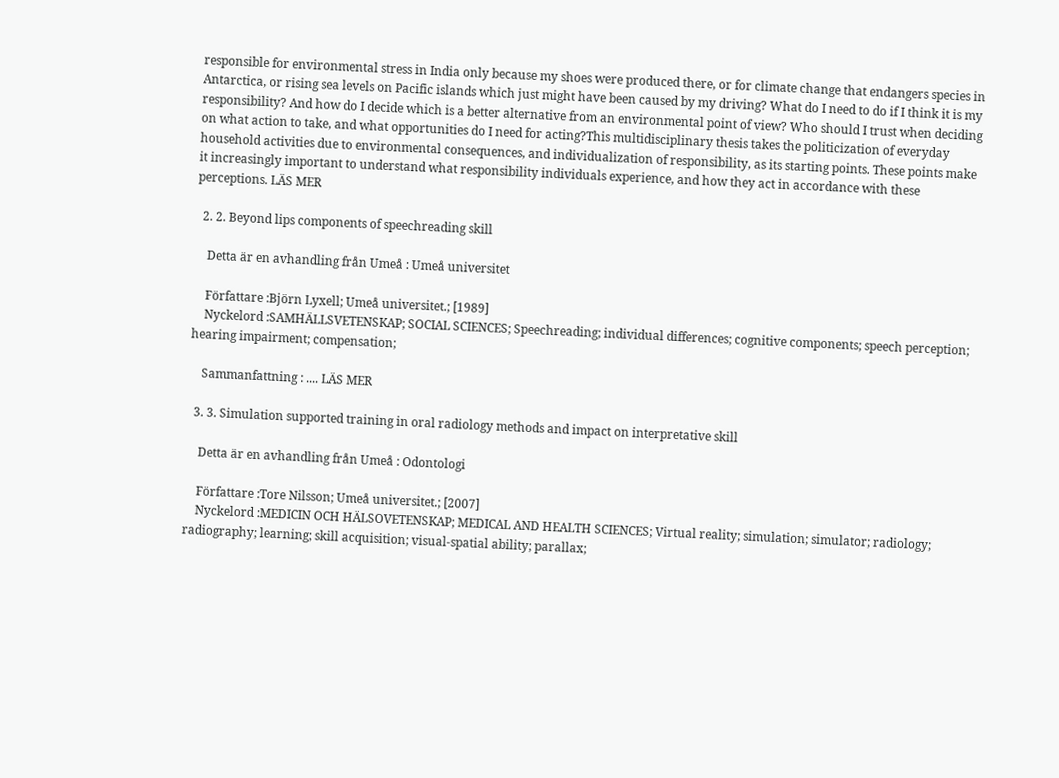responsible for environmental stress in India only because my shoes were produced there, or for climate change that endangers species in Antarctica, or rising sea levels on Pacific islands which just might have been caused by my driving? What do I need to do if I think it is my responsibility? And how do I decide which is a better alternative from an environmental point of view? Who should I trust when deciding on what action to take, and what opportunities do I need for acting?This multidisciplinary thesis takes the politicization of everyday household activities due to environmental consequences, and individualization of responsibility, as its starting points. These points make it increasingly important to understand what responsibility individuals experience, and how they act in accordance with these perceptions. LÄS MER

  2. 2. Beyond lips components of speechreading skill

    Detta är en avhandling från Umeå : Umeå universitet

    Författare :Björn Lyxell; Umeå universitet.; [1989]
    Nyckelord :SAMHÄLLSVETENSKAP; SOCIAL SCIENCES; Speechreading; individual differences; cognitive components; speech perception; hearing impairment; compensation;

    Sammanfattning : .... LÄS MER

  3. 3. Simulation supported training in oral radiology methods and impact on interpretative skill

    Detta är en avhandling från Umeå : Odontologi

    Författare :Tore Nilsson; Umeå universitet.; [2007]
    Nyckelord :MEDICIN OCH HÄLSOVETENSKAP; MEDICAL AND HEALTH SCIENCES; Virtual reality; simulation; simulator; radiology; radiography; learning; skill acquisition; visual-spatial ability; parallax;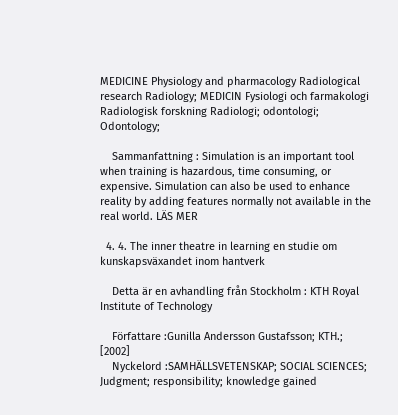MEDICINE Physiology and pharmacology Radiological research Radiology; MEDICIN Fysiologi och farmakologi Radiologisk forskning Radiologi; odontologi; Odontology;

    Sammanfattning : Simulation is an important tool when training is hazardous, time consuming, or expensive. Simulation can also be used to enhance reality by adding features normally not available in the real world. LÄS MER

  4. 4. The inner theatre in learning en studie om kunskapsväxandet inom hantverk

    Detta är en avhandling från Stockholm : KTH Royal Institute of Technology

    Författare :Gunilla Andersson Gustafsson; KTH.; [2002]
    Nyckelord :SAMHÄLLSVETENSKAP; SOCIAL SCIENCES; Judgment; responsibility; knowledge gained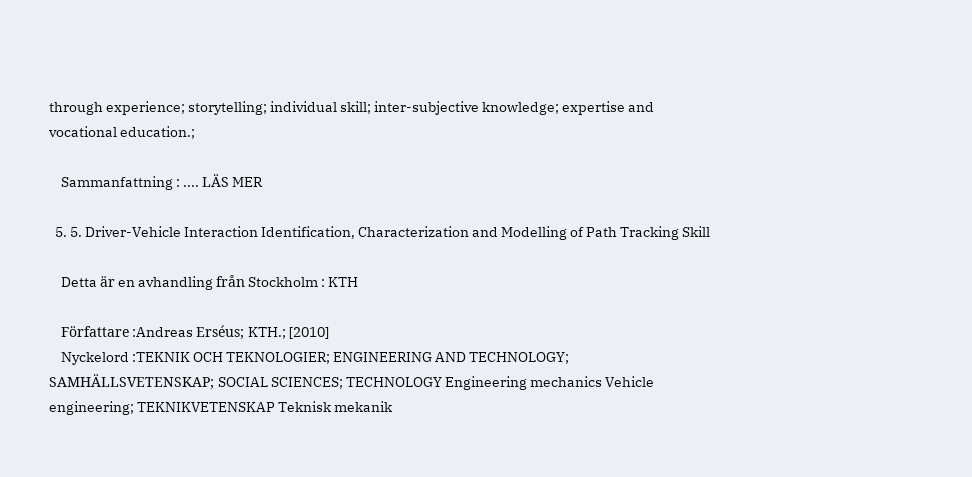through experience; storytelling; individual skill; inter-subjective knowledge; expertise and vocational education.;

    Sammanfattning : .... LÄS MER

  5. 5. Driver-Vehicle Interaction Identification, Characterization and Modelling of Path Tracking Skill

    Detta är en avhandling från Stockholm : KTH

    Författare :Andreas Erséus; KTH.; [2010]
    Nyckelord :TEKNIK OCH TEKNOLOGIER; ENGINEERING AND TECHNOLOGY; SAMHÄLLSVETENSKAP; SOCIAL SCIENCES; TECHNOLOGY Engineering mechanics Vehicle engineering; TEKNIKVETENSKAP Teknisk mekanik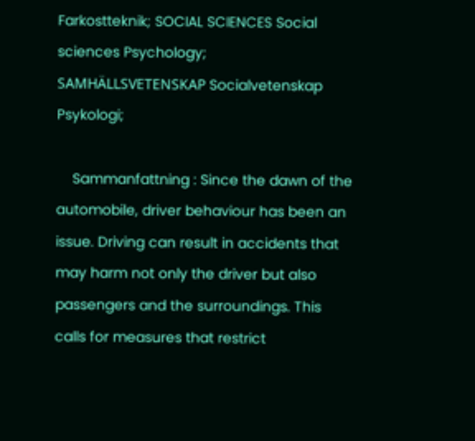Farkostteknik; SOCIAL SCIENCES Social sciences Psychology; SAMHÄLLSVETENSKAP Socialvetenskap Psykologi;

    Sammanfattning : Since the dawn of the automobile, driver behaviour has been an issue. Driving can result in accidents that may harm not only the driver but also passengers and the surroundings. This calls for measures that restrict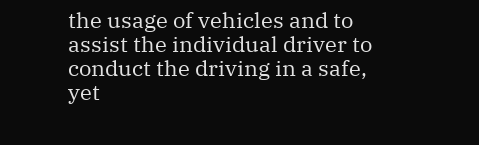the usage of vehicles and to assist the individual driver to conduct the driving in a safe, yet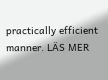practically efficient manner. LÄS MER